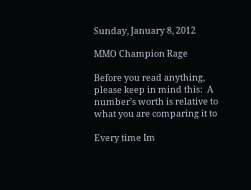Sunday, January 8, 2012

MMO Champion Rage

Before you read anything, please keep in mind this:  A number's worth is relative to what you are comparing it to

Every time Im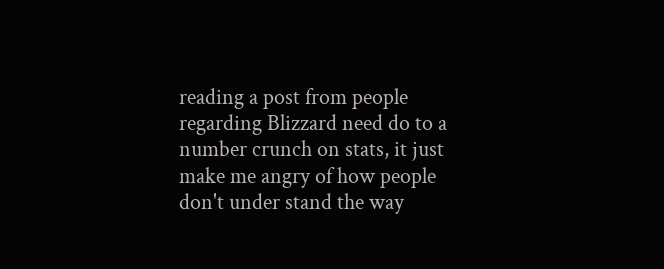reading a post from people regarding Blizzard need do to a number crunch on stats, it just make me angry of how people don't under stand the way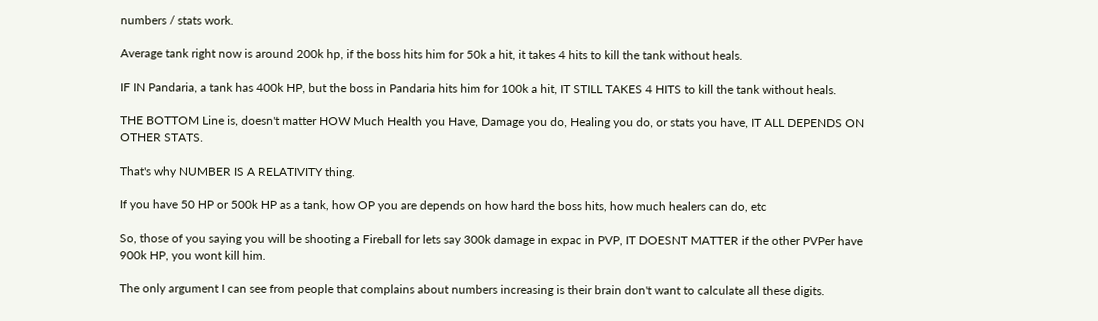numbers / stats work.

Average tank right now is around 200k hp, if the boss hits him for 50k a hit, it takes 4 hits to kill the tank without heals.

IF IN Pandaria, a tank has 400k HP, but the boss in Pandaria hits him for 100k a hit, IT STILL TAKES 4 HITS to kill the tank without heals.

THE BOTTOM Line is, doesn't matter HOW Much Health you Have, Damage you do, Healing you do, or stats you have, IT ALL DEPENDS ON OTHER STATS.

That's why NUMBER IS A RELATIVITY thing.

If you have 50 HP or 500k HP as a tank, how OP you are depends on how hard the boss hits, how much healers can do, etc

So, those of you saying you will be shooting a Fireball for lets say 300k damage in expac in PVP, IT DOESNT MATTER if the other PVPer have 900k HP, you wont kill him.

The only argument I can see from people that complains about numbers increasing is their brain don't want to calculate all these digits.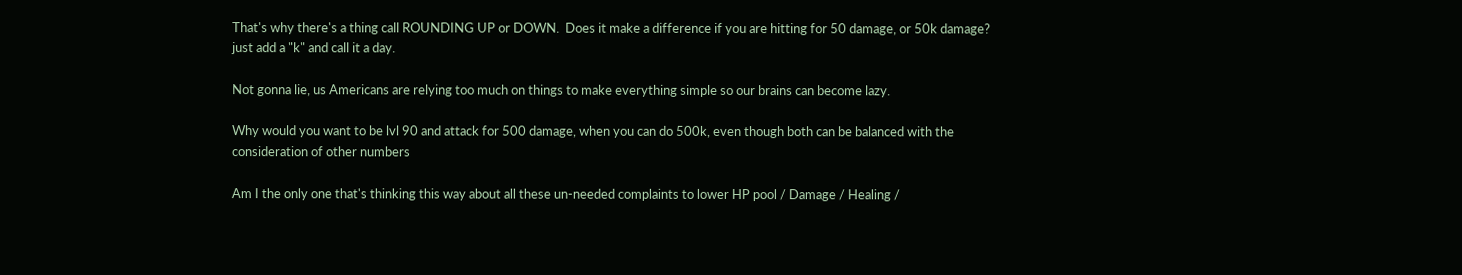That's why there's a thing call ROUNDING UP or DOWN.  Does it make a difference if you are hitting for 50 damage, or 50k damage? just add a "k" and call it a day.

Not gonna lie, us Americans are relying too much on things to make everything simple so our brains can become lazy.

Why would you want to be lvl 90 and attack for 500 damage, when you can do 500k, even though both can be balanced with the consideration of other numbers

Am I the only one that's thinking this way about all these un-needed complaints to lower HP pool / Damage / Healing /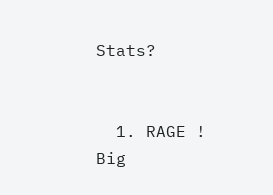Stats?


  1. RAGE ! Big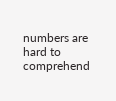numbers are hard to comprehend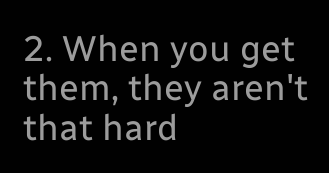2. When you get them, they aren't that hard